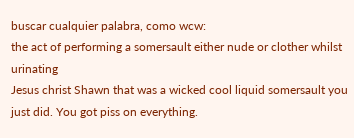buscar cualquier palabra, como wcw:
the act of performing a somersault either nude or clother whilst urinating
Jesus christ Shawn that was a wicked cool liquid somersault you just did. You got piss on everything.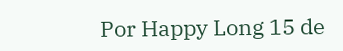Por Happy Long 15 de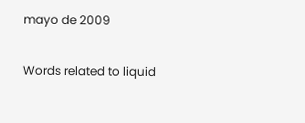mayo de 2009

Words related to liquid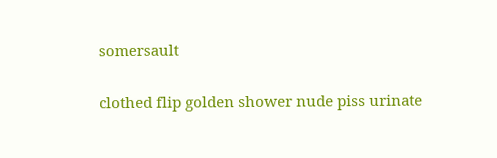somersault

clothed flip golden shower nude piss urinate